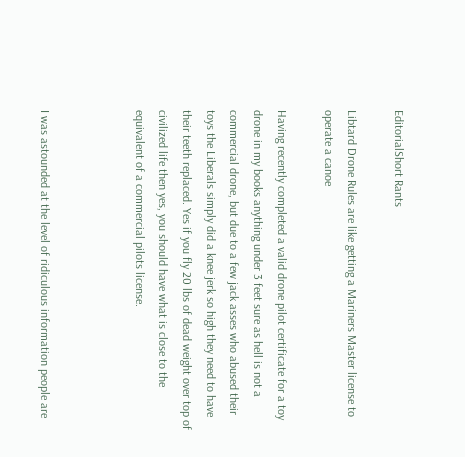EditorialShort Rants

Libtard Drone Rules are like getting a Mariners Master license to operate a canoe

Having recently completed a valid drone pilot certificate for a toy drone in my books anything under 3 feet sure as hell is not a commercial drone, but due to a few jack asses who abused their toys the Liberals simply did a knee jerk so high they need to have their teeth replaced. Yes if you fly 20 lbs of dead weight over top of civilized life then yes, you should have what is close to the equivalent of a commercial pilots license.



I was astounded at the level of ridiculous information people are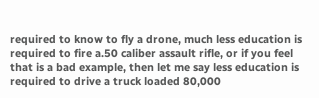required to know to fly a drone, much less education is required to fire a.50 caliber assault rifle, or if you feel that is a bad example, then let me say less education is required to drive a truck loaded 80,000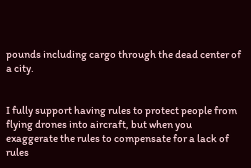pounds including cargo through the dead center of a city.


I fully support having rules to protect people from flying drones into aircraft, but when you exaggerate the rules to compensate for a lack of rules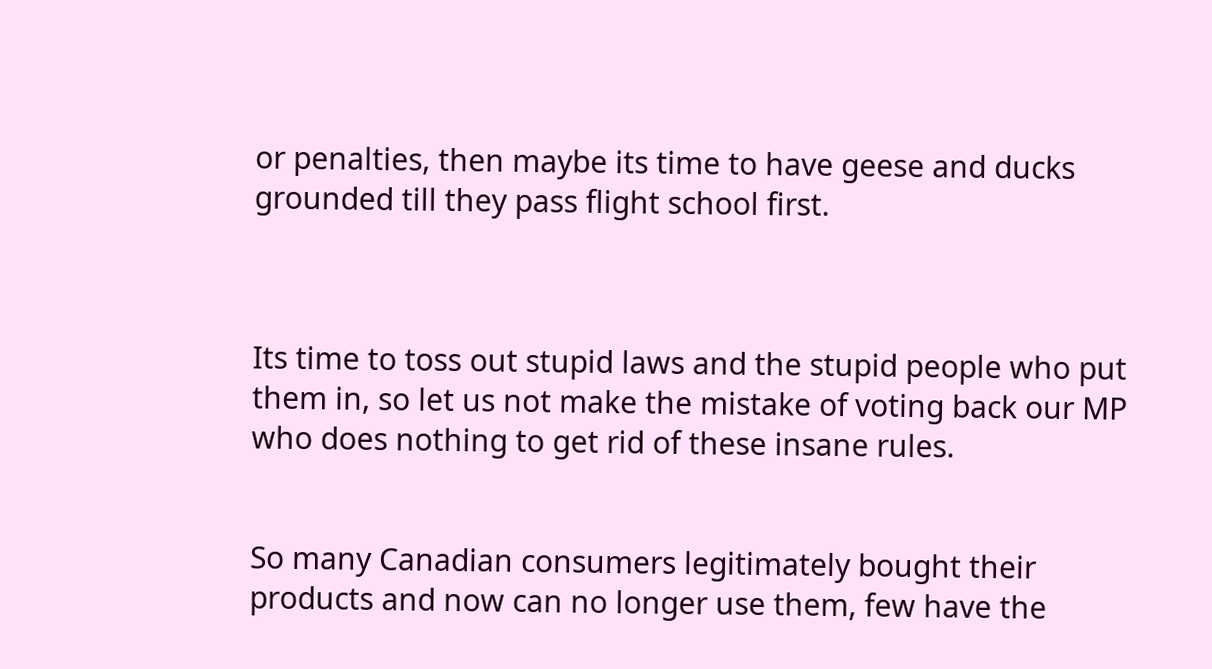or penalties, then maybe its time to have geese and ducks grounded till they pass flight school first.



Its time to toss out stupid laws and the stupid people who put them in, so let us not make the mistake of voting back our MP who does nothing to get rid of these insane rules.


So many Canadian consumers legitimately bought their products and now can no longer use them, few have the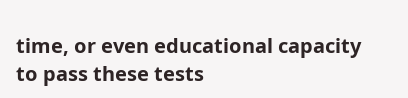time, or even educational capacity to pass these tests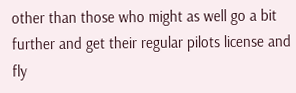other than those who might as well go a bit further and get their regular pilots license and fly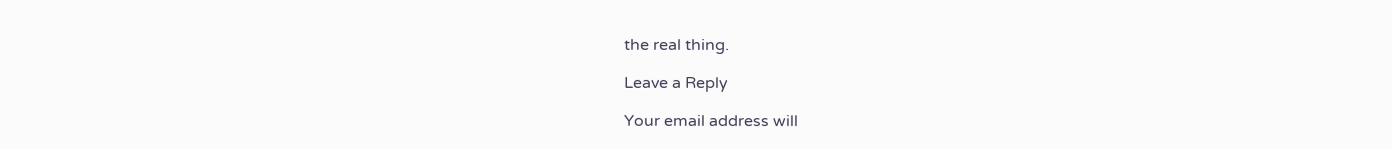the real thing.

Leave a Reply

Your email address will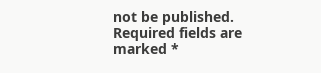not be published. Required fields are marked *